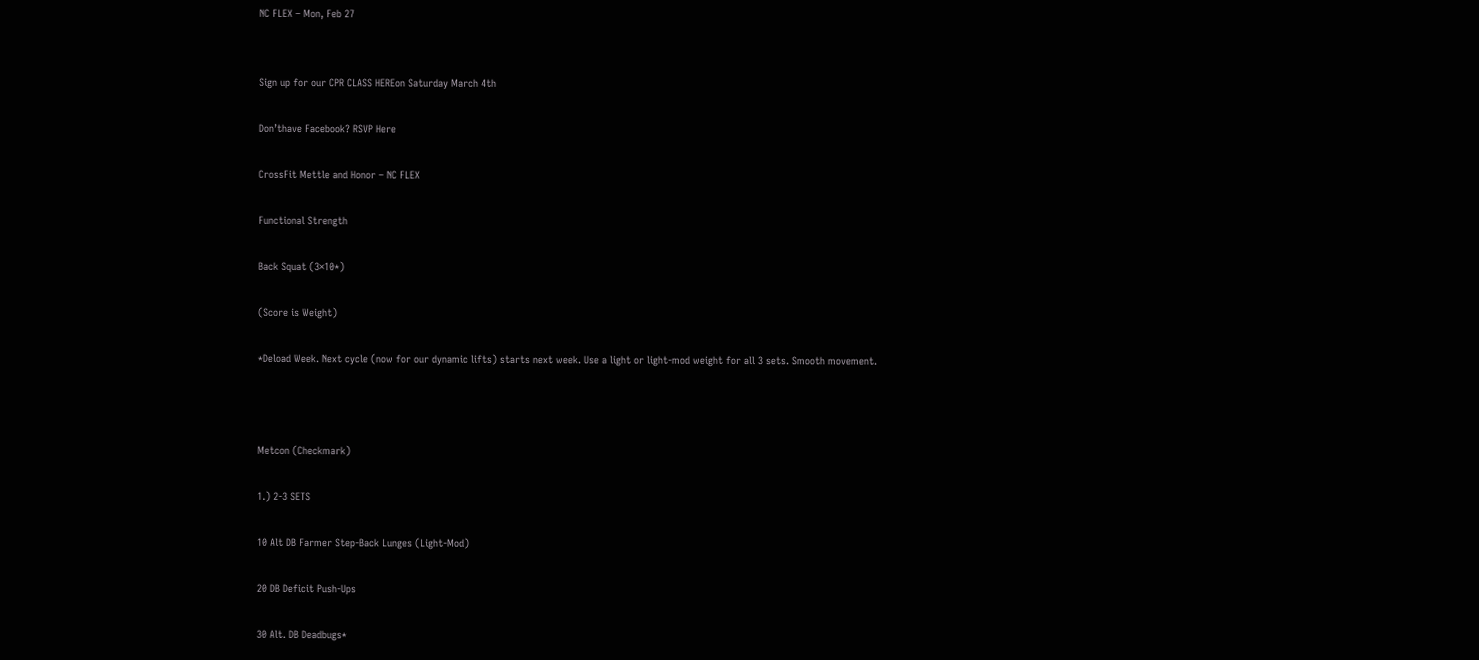NC FLEX – Mon, Feb 27


Sign up for our CPR CLASS HEREon Saturday March 4th

Don’thave Facebook? RSVP Here

CrossFit Mettle and Honor – NC FLEX

Functional Strength

Back Squat (3×10*)

(Score is Weight)

*Deload Week. Next cycle (now for our dynamic lifts) starts next week. Use a light or light-mod weight for all 3 sets. Smooth movement.



Metcon (Checkmark)

1.) 2-3 SETS

10 Alt DB Farmer Step-Back Lunges (Light-Mod)

20 DB Deficit Push-Ups

30 Alt. DB Deadbugs*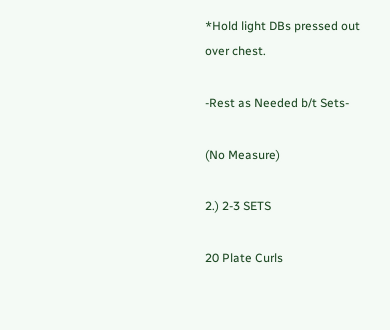*Hold light DBs pressed out over chest.

-Rest as Needed b/t Sets-

(No Measure)

2.) 2-3 SETS

20 Plate Curls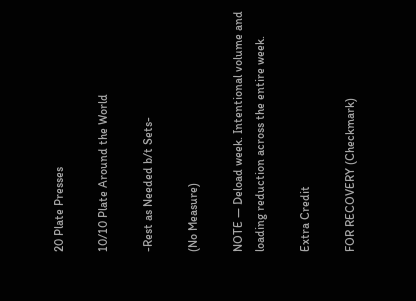20 Plate Presses

10/10 Plate Around the World

-Rest as Needed b/t Sets-

(No Measure)

NOTE — Deload week. Intentional volume and loading reduction across the entire week.

Extra Credit

FOR RECOVERY (Checkmark)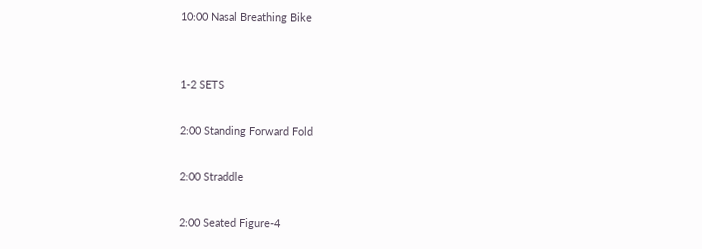10:00 Nasal Breathing Bike


1-2 SETS

2:00 Standing Forward Fold

2:00 Straddle

2:00 Seated Figure-4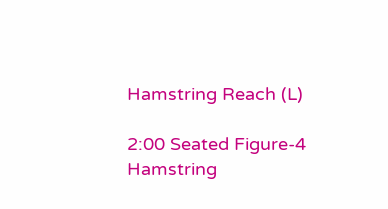Hamstring Reach (L)

2:00 Seated Figure-4 Hamstring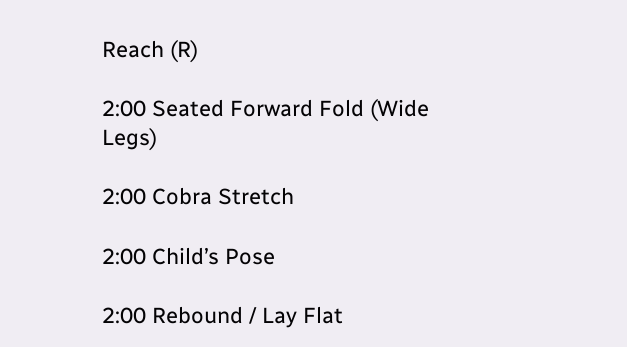Reach (R)

2:00 Seated Forward Fold (Wide Legs)

2:00 Cobra Stretch

2:00 Child’s Pose

2:00 Rebound / Lay Flat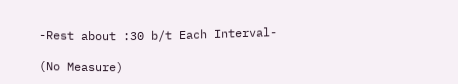-Rest about :30 b/t Each Interval-

(No Measure)